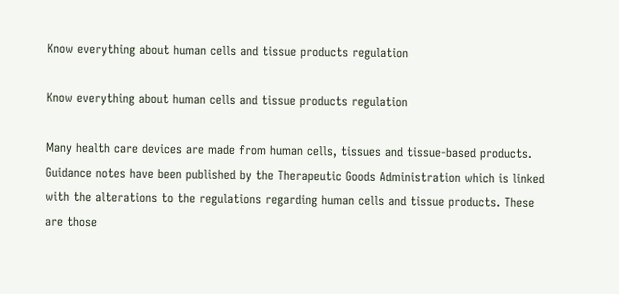Know everything about human cells and tissue products regulation

Know everything about human cells and tissue products regulation

Many health care devices are made from human cells, tissues and tissue-based products. Guidance notes have been published by the Therapeutic Goods Administration which is linked with the alterations to the regulations regarding human cells and tissue products. These are those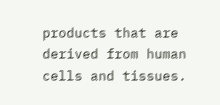products that are derived from human cells and tissues.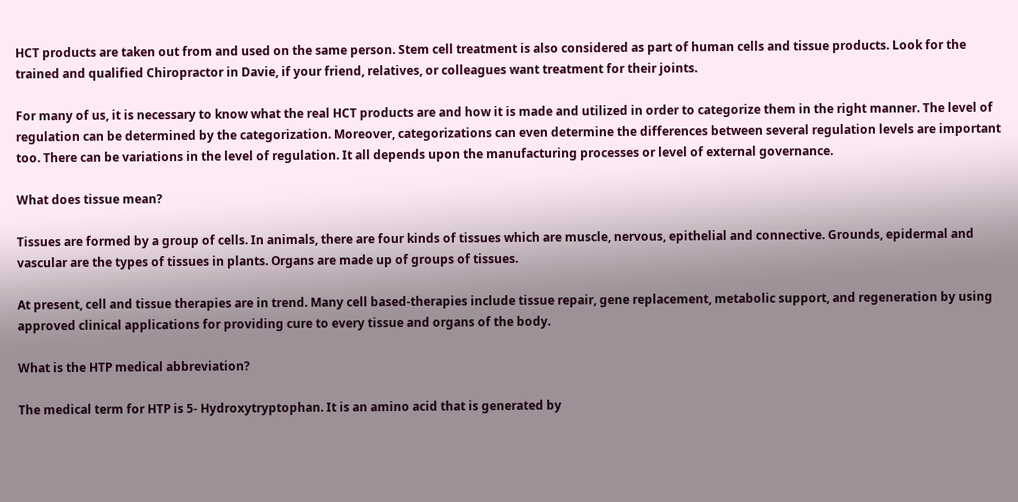HCT products are taken out from and used on the same person. Stem cell treatment is also considered as part of human cells and tissue products. Look for the trained and qualified Chiropractor in Davie, if your friend, relatives, or colleagues want treatment for their joints.

For many of us, it is necessary to know what the real HCT products are and how it is made and utilized in order to categorize them in the right manner. The level of regulation can be determined by the categorization. Moreover, categorizations can even determine the differences between several regulation levels are important too. There can be variations in the level of regulation. It all depends upon the manufacturing processes or level of external governance.

What does tissue mean?

Tissues are formed by a group of cells. In animals, there are four kinds of tissues which are muscle, nervous, epithelial and connective. Grounds, epidermal and vascular are the types of tissues in plants. Organs are made up of groups of tissues.

At present, cell and tissue therapies are in trend. Many cell based-therapies include tissue repair, gene replacement, metabolic support, and regeneration by using approved clinical applications for providing cure to every tissue and organs of the body.

What is the HTP medical abbreviation?

The medical term for HTP is 5- Hydroxytryptophan. It is an amino acid that is generated by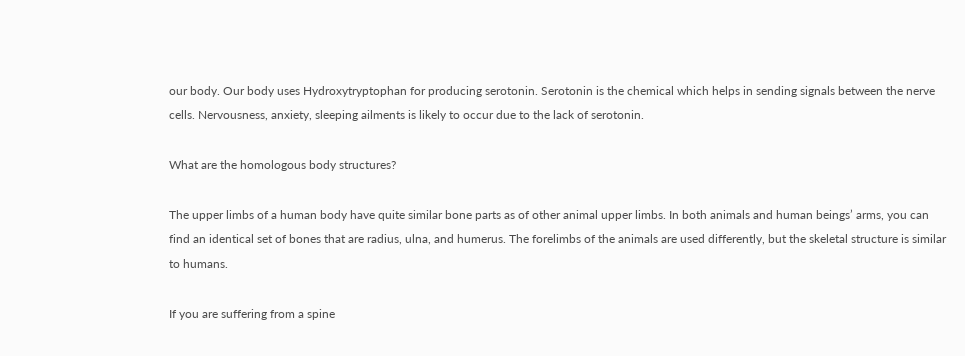our body. Our body uses Hydroxytryptophan for producing serotonin. Serotonin is the chemical which helps in sending signals between the nerve cells. Nervousness, anxiety, sleeping ailments is likely to occur due to the lack of serotonin.

What are the homologous body structures?

The upper limbs of a human body have quite similar bone parts as of other animal upper limbs. In both animals and human beings’ arms, you can find an identical set of bones that are radius, ulna, and humerus. The forelimbs of the animals are used differently, but the skeletal structure is similar to humans.

If you are suffering from a spine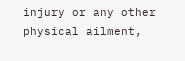injury or any other physical ailment,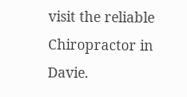visit the reliable Chiropractor in Davie.